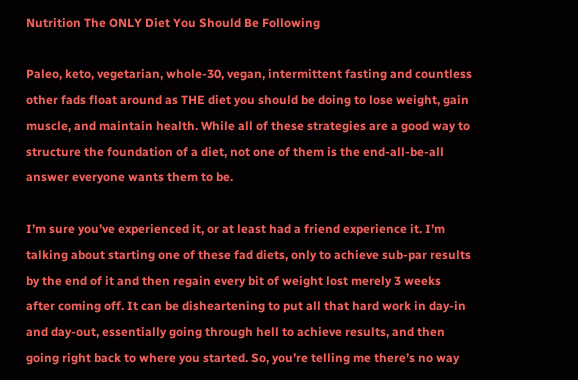Nutrition The ONLY Diet You Should Be Following

Paleo, keto, vegetarian, whole-30, vegan, intermittent fasting and countless other fads float around as THE diet you should be doing to lose weight, gain muscle, and maintain health. While all of these strategies are a good way to structure the foundation of a diet, not one of them is the end-all-be-all answer everyone wants them to be.

I’m sure you’ve experienced it, or at least had a friend experience it. I’m talking about starting one of these fad diets, only to achieve sub-par results by the end of it and then regain every bit of weight lost merely 3 weeks after coming off. It can be disheartening to put all that hard work in day-in and day-out, essentially going through hell to achieve results, and then going right back to where you started. So, you’re telling me there’s no way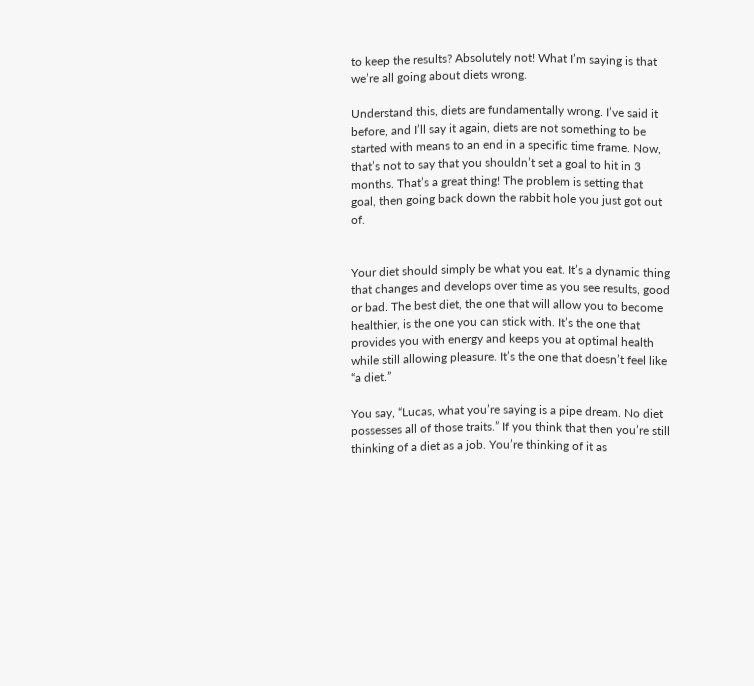to keep the results? Absolutely not! What I’m saying is that we’re all going about diets wrong.

Understand this, diets are fundamentally wrong. I’ve said it before, and I’ll say it again, diets are not something to be started with means to an end in a specific time frame. Now, that’s not to say that you shouldn’t set a goal to hit in 3 months. That’s a great thing! The problem is setting that goal, then going back down the rabbit hole you just got out of.


Your diet should simply be what you eat. It’s a dynamic thing that changes and develops over time as you see results, good or bad. The best diet, the one that will allow you to become healthier, is the one you can stick with. It’s the one that provides you with energy and keeps you at optimal health while still allowing pleasure. It’s the one that doesn’t feel like “a diet.”

You say, “Lucas, what you’re saying is a pipe dream. No diet possesses all of those traits.” If you think that then you’re still thinking of a diet as a job. You’re thinking of it as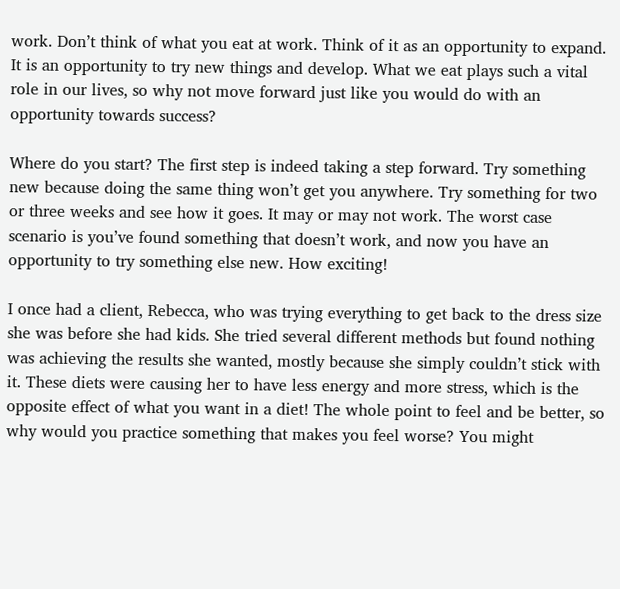work. Don’t think of what you eat at work. Think of it as an opportunity to expand. It is an opportunity to try new things and develop. What we eat plays such a vital role in our lives, so why not move forward just like you would do with an opportunity towards success?

Where do you start? The first step is indeed taking a step forward. Try something new because doing the same thing won’t get you anywhere. Try something for two or three weeks and see how it goes. It may or may not work. The worst case scenario is you’ve found something that doesn’t work, and now you have an opportunity to try something else new. How exciting!

I once had a client, Rebecca, who was trying everything to get back to the dress size she was before she had kids. She tried several different methods but found nothing was achieving the results she wanted, mostly because she simply couldn’t stick with it. These diets were causing her to have less energy and more stress, which is the opposite effect of what you want in a diet! The whole point to feel and be better, so why would you practice something that makes you feel worse? You might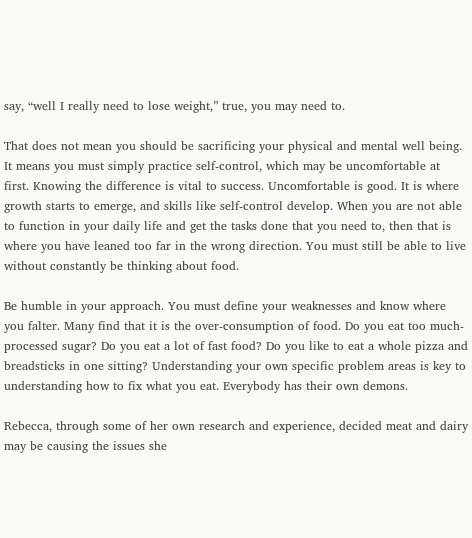say, “well I really need to lose weight,” true, you may need to.

That does not mean you should be sacrificing your physical and mental well being. It means you must simply practice self-control, which may be uncomfortable at first. Knowing the difference is vital to success. Uncomfortable is good. It is where growth starts to emerge, and skills like self-control develop. When you are not able to function in your daily life and get the tasks done that you need to, then that is where you have leaned too far in the wrong direction. You must still be able to live without constantly be thinking about food.

Be humble in your approach. You must define your weaknesses and know where you falter. Many find that it is the over-consumption of food. Do you eat too much-processed sugar? Do you eat a lot of fast food? Do you like to eat a whole pizza and breadsticks in one sitting? Understanding your own specific problem areas is key to understanding how to fix what you eat. Everybody has their own demons.

Rebecca, through some of her own research and experience, decided meat and dairy may be causing the issues she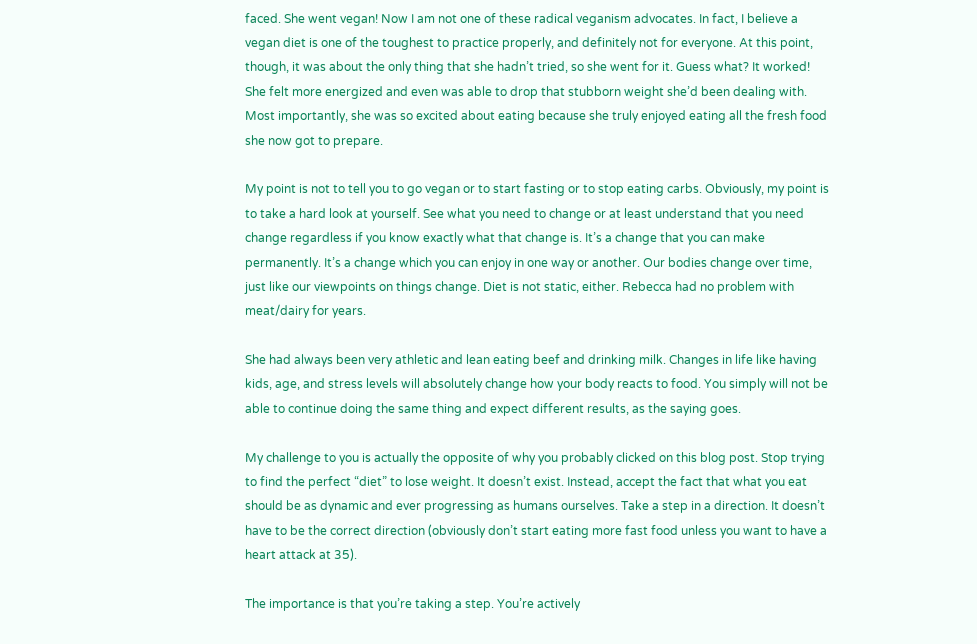faced. She went vegan! Now I am not one of these radical veganism advocates. In fact, I believe a vegan diet is one of the toughest to practice properly, and definitely not for everyone. At this point, though, it was about the only thing that she hadn’t tried, so she went for it. Guess what? It worked! She felt more energized and even was able to drop that stubborn weight she’d been dealing with. Most importantly, she was so excited about eating because she truly enjoyed eating all the fresh food she now got to prepare.

My point is not to tell you to go vegan or to start fasting or to stop eating carbs. Obviously, my point is to take a hard look at yourself. See what you need to change or at least understand that you need change regardless if you know exactly what that change is. It’s a change that you can make permanently. It’s a change which you can enjoy in one way or another. Our bodies change over time, just like our viewpoints on things change. Diet is not static, either. Rebecca had no problem with meat/dairy for years.

She had always been very athletic and lean eating beef and drinking milk. Changes in life like having kids, age, and stress levels will absolutely change how your body reacts to food. You simply will not be able to continue doing the same thing and expect different results, as the saying goes.

My challenge to you is actually the opposite of why you probably clicked on this blog post. Stop trying to find the perfect “diet” to lose weight. It doesn’t exist. Instead, accept the fact that what you eat should be as dynamic and ever progressing as humans ourselves. Take a step in a direction. It doesn’t have to be the correct direction (obviously don’t start eating more fast food unless you want to have a heart attack at 35).

The importance is that you’re taking a step. You’re actively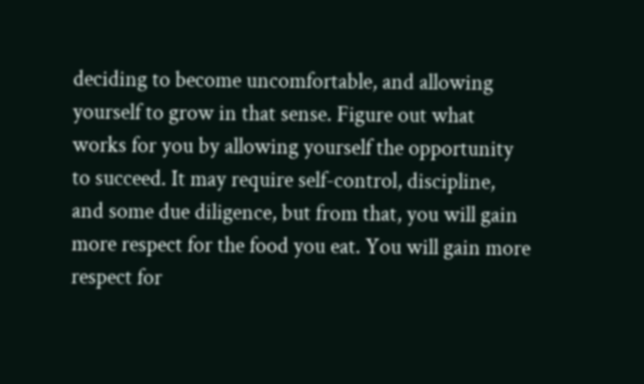deciding to become uncomfortable, and allowing yourself to grow in that sense. Figure out what works for you by allowing yourself the opportunity to succeed. It may require self-control, discipline, and some due diligence, but from that, you will gain more respect for the food you eat. You will gain more respect for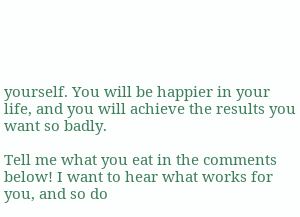yourself. You will be happier in your life, and you will achieve the results you want so badly.

Tell me what you eat in the comments below! I want to hear what works for you, and so do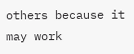others because it may work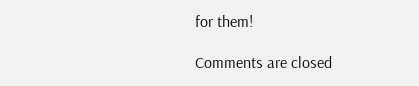for them!

Comments are closed